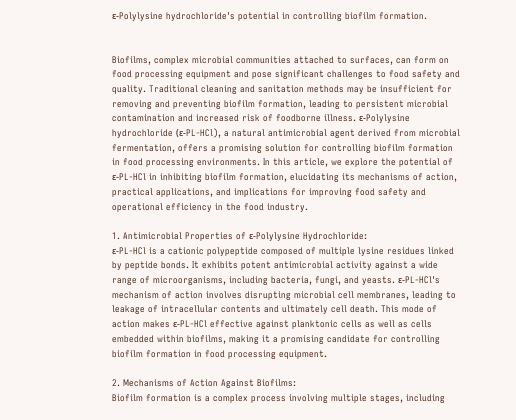ε-Polylysine hydrochloride's potential in controlling biofilm formation.


Biofilms, complex microbial communities attached to surfaces, can form on food processing equipment and pose significant challenges to food safety and quality. Traditional cleaning and sanitation methods may be insufficient for removing and preventing biofilm formation, leading to persistent microbial contamination and increased risk of foodborne illness. ε-Polylysine hydrochloride (ε-PL-HCl), a natural antimicrobial agent derived from microbial fermentation, offers a promising solution for controlling biofilm formation in food processing environments. In this article, we explore the potential of ε-PL-HCl in inhibiting biofilm formation, elucidating its mechanisms of action, practical applications, and implications for improving food safety and operational efficiency in the food industry.

1. Antimicrobial Properties of ε-Polylysine Hydrochloride:
ε-PL-HCl is a cationic polypeptide composed of multiple lysine residues linked by peptide bonds. It exhibits potent antimicrobial activity against a wide range of microorganisms, including bacteria, fungi, and yeasts. ε-PL-HCl's mechanism of action involves disrupting microbial cell membranes, leading to leakage of intracellular contents and ultimately cell death. This mode of action makes ε-PL-HCl effective against planktonic cells as well as cells embedded within biofilms, making it a promising candidate for controlling biofilm formation in food processing equipment.

2. Mechanisms of Action Against Biofilms:
Biofilm formation is a complex process involving multiple stages, including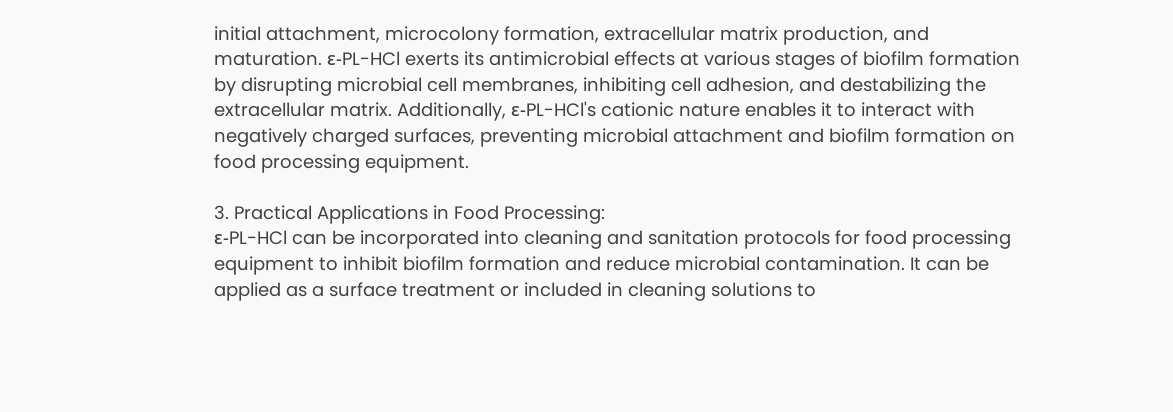initial attachment, microcolony formation, extracellular matrix production, and maturation. ε-PL-HCl exerts its antimicrobial effects at various stages of biofilm formation by disrupting microbial cell membranes, inhibiting cell adhesion, and destabilizing the extracellular matrix. Additionally, ε-PL-HCl's cationic nature enables it to interact with negatively charged surfaces, preventing microbial attachment and biofilm formation on food processing equipment.

3. Practical Applications in Food Processing:
ε-PL-HCl can be incorporated into cleaning and sanitation protocols for food processing equipment to inhibit biofilm formation and reduce microbial contamination. It can be applied as a surface treatment or included in cleaning solutions to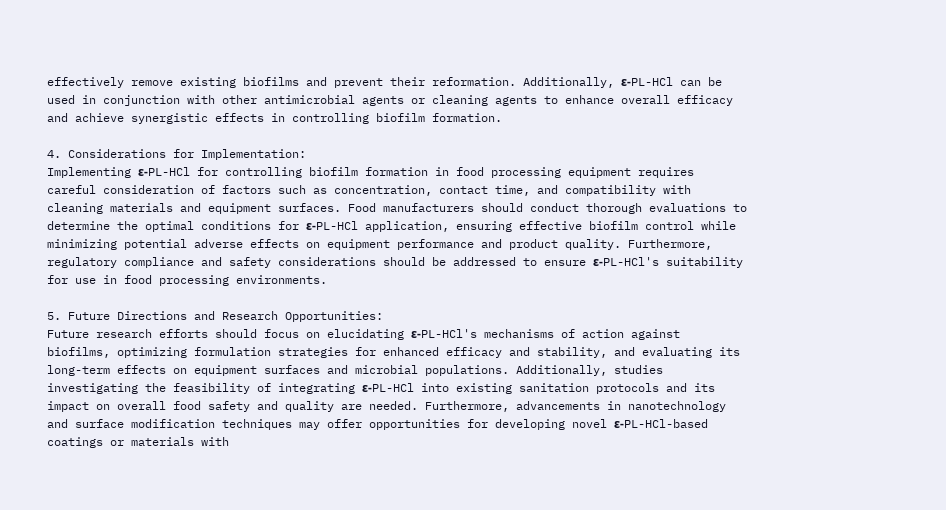effectively remove existing biofilms and prevent their reformation. Additionally, ε-PL-HCl can be used in conjunction with other antimicrobial agents or cleaning agents to enhance overall efficacy and achieve synergistic effects in controlling biofilm formation.

4. Considerations for Implementation:
Implementing ε-PL-HCl for controlling biofilm formation in food processing equipment requires careful consideration of factors such as concentration, contact time, and compatibility with cleaning materials and equipment surfaces. Food manufacturers should conduct thorough evaluations to determine the optimal conditions for ε-PL-HCl application, ensuring effective biofilm control while minimizing potential adverse effects on equipment performance and product quality. Furthermore, regulatory compliance and safety considerations should be addressed to ensure ε-PL-HCl's suitability for use in food processing environments.

5. Future Directions and Research Opportunities:
Future research efforts should focus on elucidating ε-PL-HCl's mechanisms of action against biofilms, optimizing formulation strategies for enhanced efficacy and stability, and evaluating its long-term effects on equipment surfaces and microbial populations. Additionally, studies investigating the feasibility of integrating ε-PL-HCl into existing sanitation protocols and its impact on overall food safety and quality are needed. Furthermore, advancements in nanotechnology and surface modification techniques may offer opportunities for developing novel ε-PL-HCl-based coatings or materials with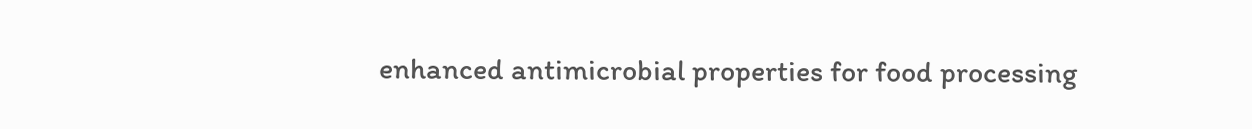enhanced antimicrobial properties for food processing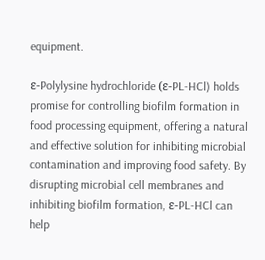equipment.

ε-Polylysine hydrochloride (ε-PL-HCl) holds promise for controlling biofilm formation in food processing equipment, offering a natural and effective solution for inhibiting microbial contamination and improving food safety. By disrupting microbial cell membranes and inhibiting biofilm formation, ε-PL-HCl can help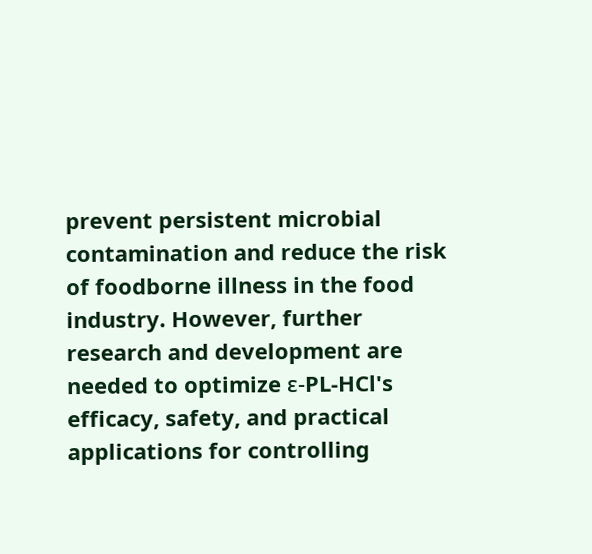prevent persistent microbial contamination and reduce the risk of foodborne illness in the food industry. However, further research and development are needed to optimize ε-PL-HCl's efficacy, safety, and practical applications for controlling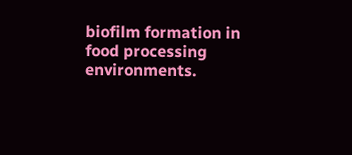biofilm formation in food processing environments.